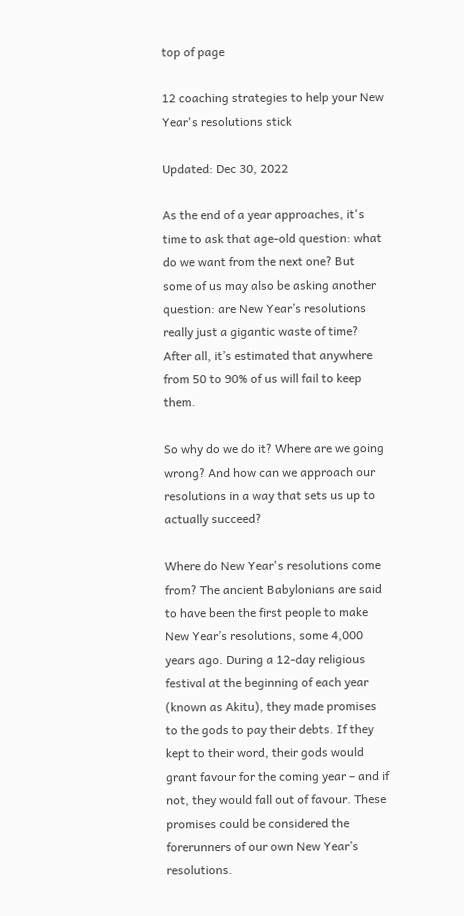top of page

12 coaching strategies to help your New Year's resolutions stick

Updated: Dec 30, 2022

As the end of a year approaches, it's time to ask that age-old question: what do we want from the next one? But some of us may also be asking another question: are New Year’s resolutions really just a gigantic waste of time? After all, it’s estimated that anywhere from 50 to 90% of us will fail to keep them.

So why do we do it? Where are we going wrong? And how can we approach our resolutions in a way that sets us up to actually succeed?

Where do New Year's resolutions come from? The ancient Babylonians are said to have been the first people to make New Year’s resolutions, some 4,000 years ago. During a 12-day religious festival at the beginning of each year (known as Akitu), they made promises to the gods to pay their debts. If they kept to their word, their gods would grant favour for the coming year – and if not, they would fall out of favour. These promises could be considered the forerunners of our own New Year’s resolutions.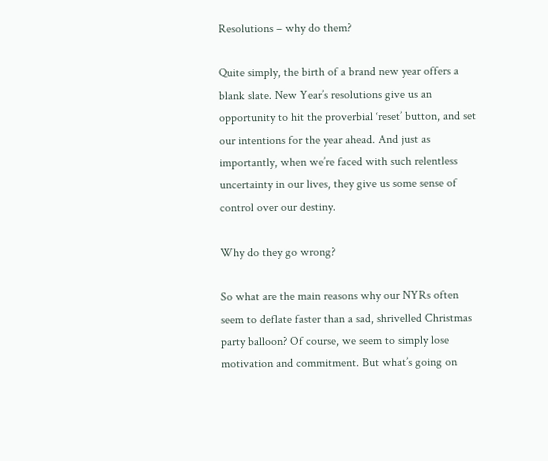Resolutions – why do them?

Quite simply, the birth of a brand new year offers a blank slate. New Year’s resolutions give us an opportunity to hit the proverbial ‘reset’ button, and set our intentions for the year ahead. And just as importantly, when we’re faced with such relentless uncertainty in our lives, they give us some sense of control over our destiny.

Why do they go wrong?

So what are the main reasons why our NYRs often seem to deflate faster than a sad, shrivelled Christmas party balloon? Of course, we seem to simply lose motivation and commitment. But what’s going on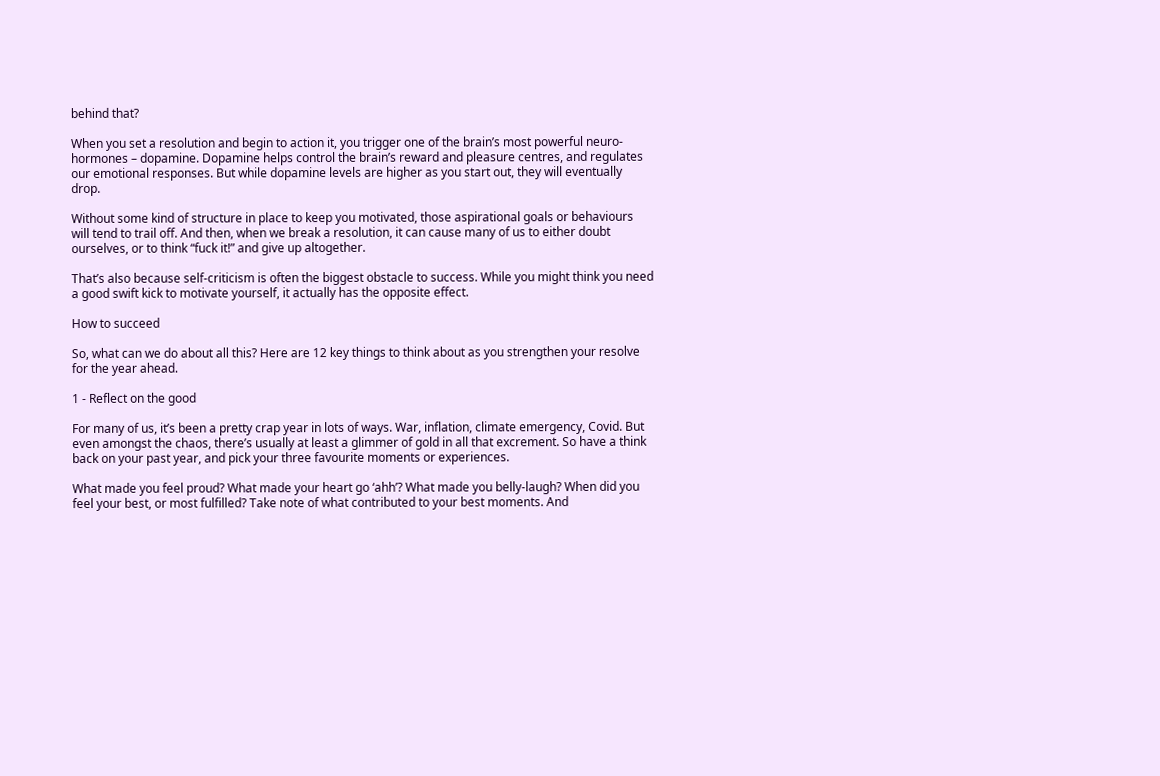behind that?

When you set a resolution and begin to action it, you trigger one of the brain’s most powerful neuro-hormones – dopamine. Dopamine helps control the brain’s reward and pleasure centres, and regulates our emotional responses. But while dopamine levels are higher as you start out, they will eventually drop.

Without some kind of structure in place to keep you motivated, those aspirational goals or behaviours will tend to trail off. And then, when we break a resolution, it can cause many of us to either doubt ourselves, or to think “fuck it!” and give up altogether.

That’s also because self-criticism is often the biggest obstacle to success. While you might think you need a good swift kick to motivate yourself, it actually has the opposite effect.

How to succeed

So, what can we do about all this? Here are 12 key things to think about as you strengthen your resolve for the year ahead.

1 - Reflect on the good

For many of us, it’s been a pretty crap year in lots of ways. War, inflation, climate emergency, Covid. But even amongst the chaos, there’s usually at least a glimmer of gold in all that excrement. So have a think back on your past year, and pick your three favourite moments or experiences.

What made you feel proud? What made your heart go ‘ahh’? What made you belly-laugh? When did you feel your best, or most fulfilled? Take note of what contributed to your best moments. And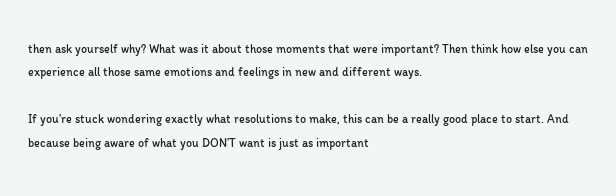then ask yourself why? What was it about those moments that were important? Then think how else you can experience all those same emotions and feelings in new and different ways.

If you’re stuck wondering exactly what resolutions to make, this can be a really good place to start. And because being aware of what you DON’T want is just as important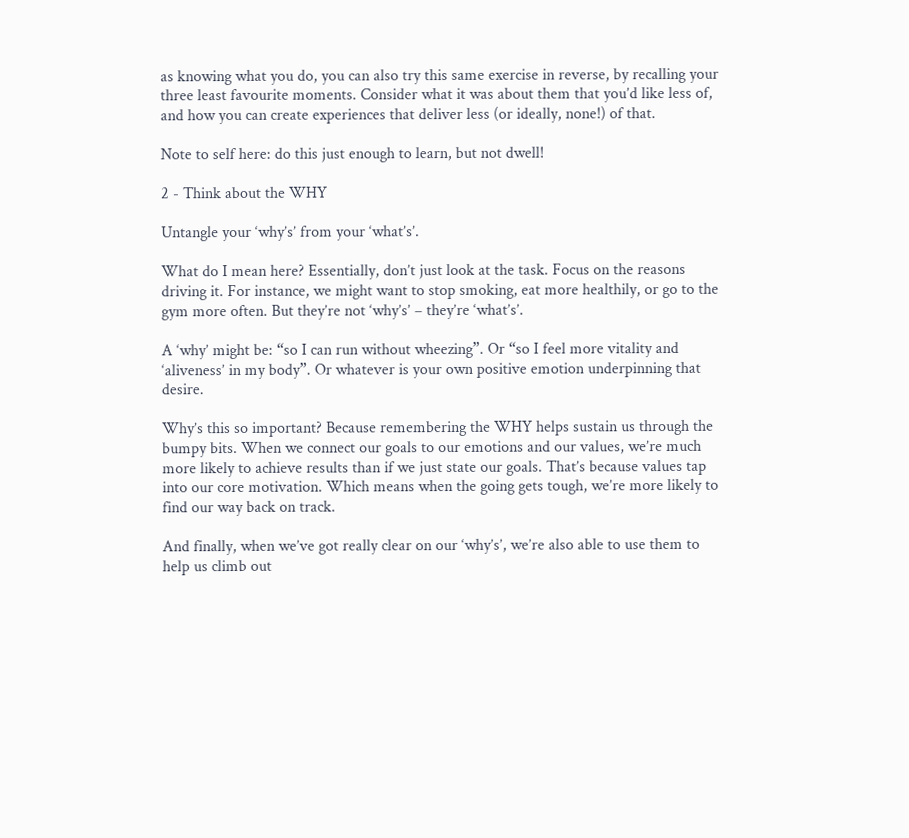as knowing what you do, you can also try this same exercise in reverse, by recalling your three least favourite moments. Consider what it was about them that you’d like less of, and how you can create experiences that deliver less (or ideally, none!) of that.

Note to self here: do this just enough to learn, but not dwell!

2 - Think about the WHY

Untangle your ‘why’s’ from your ‘what’s’.

What do I mean here? Essentially, don’t just look at the task. Focus on the reasons driving it. For instance, we might want to stop smoking, eat more healthily, or go to the gym more often. But they’re not ‘why’s’ – they’re ‘what’s’.

A ‘why’ might be: “so I can run without wheezing”. Or “so I feel more vitality and ‘aliveness’ in my body”. Or whatever is your own positive emotion underpinning that desire.

Why’s this so important? Because remembering the WHY helps sustain us through the bumpy bits. When we connect our goals to our emotions and our values, we’re much more likely to achieve results than if we just state our goals. That’s because values tap into our core motivation. Which means when the going gets tough, we’re more likely to find our way back on track.

And finally, when we’ve got really clear on our ‘why’s’, we’re also able to use them to help us climb out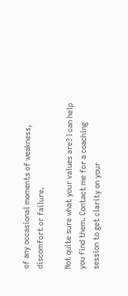of any occasional moments of weakness, discomfort or failure.

Not quite sure what your values are? I can help you find them. Contact me for a coaching session to get clarity on your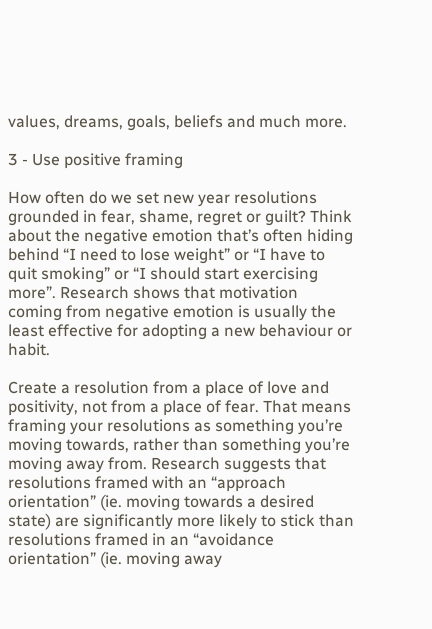values, dreams, goals, beliefs and much more.

3 - Use positive framing

How often do we set new year resolutions grounded in fear, shame, regret or guilt? Think about the negative emotion that’s often hiding behind “I need to lose weight” or “I have to quit smoking” or “I should start exercising more”. Research shows that motivation coming from negative emotion is usually the least effective for adopting a new behaviour or habit.

Create a resolution from a place of love and positivity, not from a place of fear. That means framing your resolutions as something you’re moving towards, rather than something you’re moving away from. Research suggests that resolutions framed with an “approach orientation” (ie. moving towards a desired state) are significantly more likely to stick than resolutions framed in an “avoidance orientation” (ie. moving away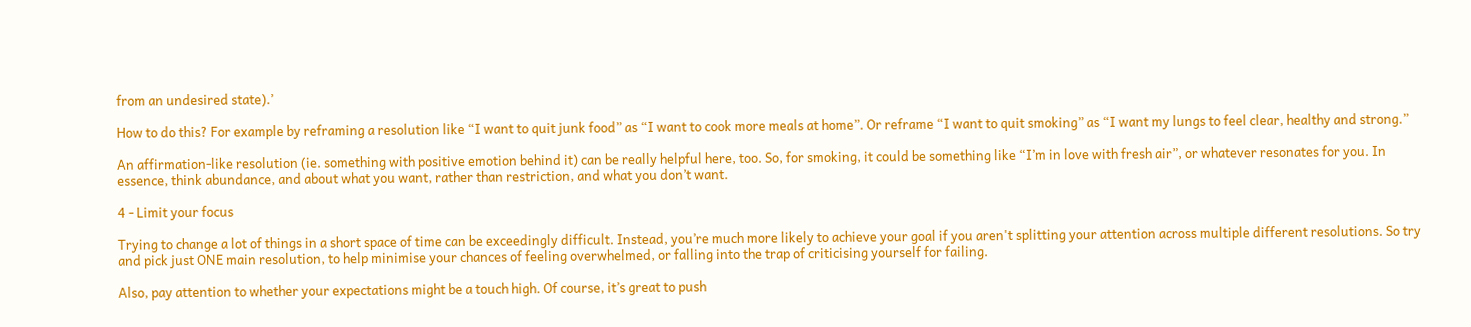from an undesired state).’

How to do this? For example by reframing a resolution like “I want to quit junk food” as “I want to cook more meals at home”. Or reframe “I want to quit smoking” as “I want my lungs to feel clear, healthy and strong.”

An affirmation-like resolution (ie. something with positive emotion behind it) can be really helpful here, too. So, for smoking, it could be something like “I’m in love with fresh air”, or whatever resonates for you. In essence, think abundance, and about what you want, rather than restriction, and what you don’t want.

4 - Limit your focus

Trying to change a lot of things in a short space of time can be exceedingly difficult. Instead, you’re much more likely to achieve your goal if you aren't splitting your attention across multiple different resolutions. So try and pick just ONE main resolution, to help minimise your chances of feeling overwhelmed, or falling into the trap of criticising yourself for failing.

Also, pay attention to whether your expectations might be a touch high. Of course, it’s great to push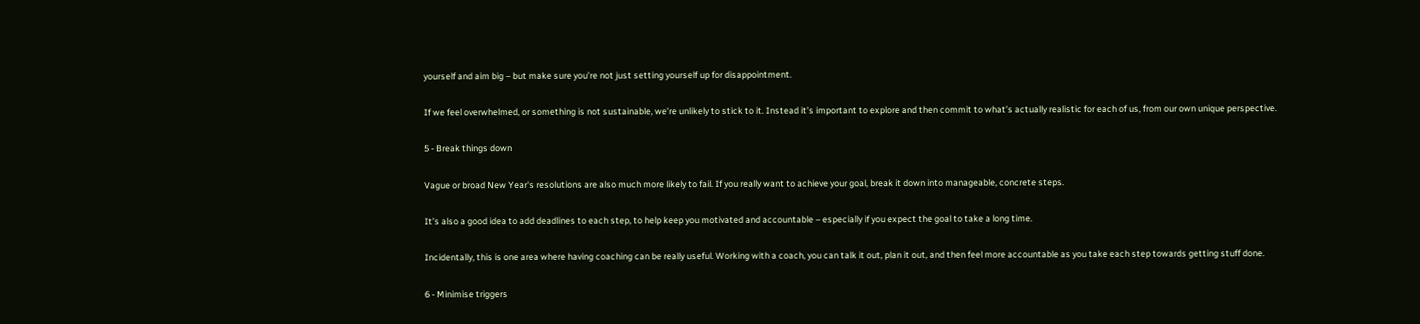yourself and aim big – but make sure you’re not just setting yourself up for disappointment.

If we feel overwhelmed, or something is not sustainable, we’re unlikely to stick to it. Instead it’s important to explore and then commit to what’s actually realistic for each of us, from our own unique perspective.

5 - Break things down

Vague or broad New Year's resolutions are also much more likely to fail. If you really want to achieve your goal, break it down into manageable, concrete steps.

It’s also a good idea to add deadlines to each step, to help keep you motivated and accountable – especially if you expect the goal to take a long time.

Incidentally, this is one area where having coaching can be really useful. Working with a coach, you can talk it out, plan it out, and then feel more accountable as you take each step towards getting stuff done.

6 - Minimise triggers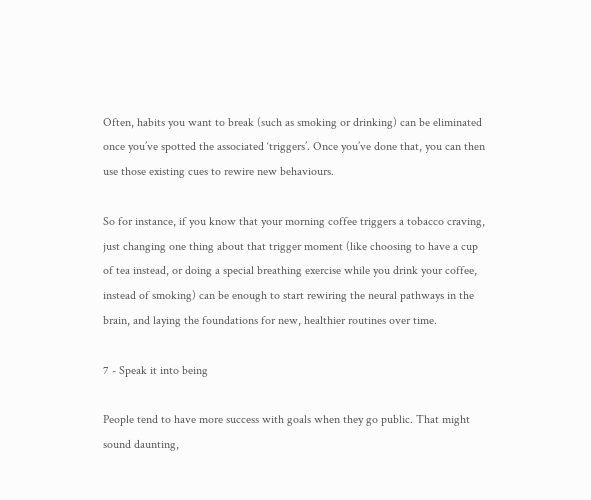Often, habits you want to break (such as smoking or drinking) can be eliminated once you’ve spotted the associated ‘triggers’. Once you’ve done that, you can then use those existing cues to rewire new behaviours.

So for instance, if you know that your morning coffee triggers a tobacco craving, just changing one thing about that trigger moment (like choosing to have a cup of tea instead, or doing a special breathing exercise while you drink your coffee, instead of smoking) can be enough to start rewiring the neural pathways in the brain, and laying the foundations for new, healthier routines over time.

7 - Speak it into being

People tend to have more success with goals when they go public. That might sound daunting,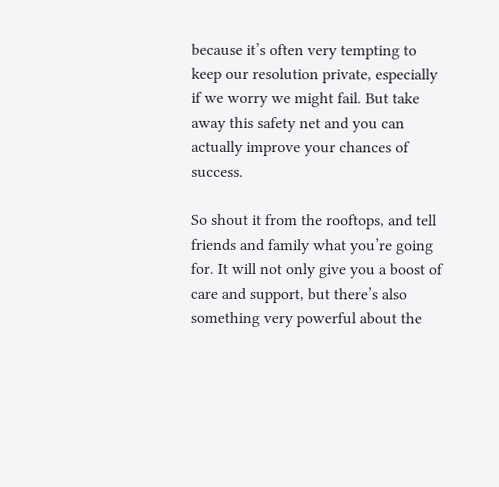because it’s often very tempting to keep our resolution private, especially if we worry we might fail. But take away this safety net and you can actually improve your chances of success.

So shout it from the rooftops, and tell friends and family what you’re going for. It will not only give you a boost of care and support, but there’s also something very powerful about the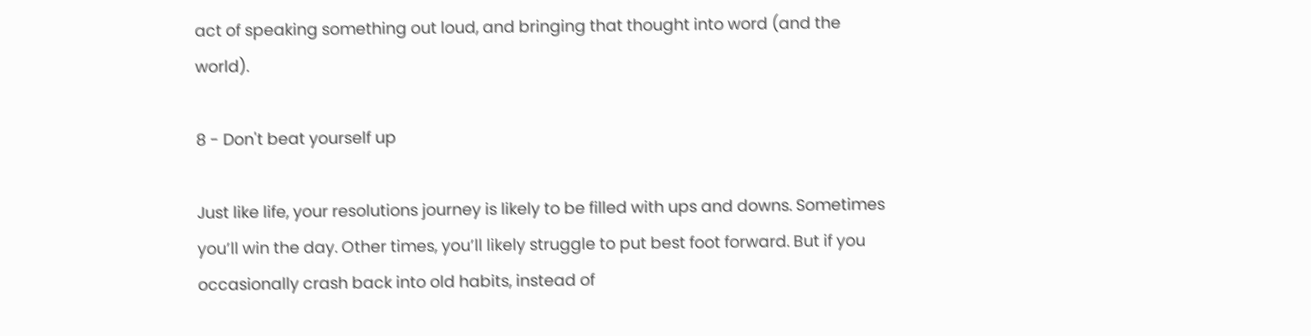act of speaking something out loud, and bringing that thought into word (and the world).

8 - Don't beat yourself up

Just like life, your resolutions journey is likely to be filled with ups and downs. Sometimes you’ll win the day. Other times, you’ll likely struggle to put best foot forward. But if you occasionally crash back into old habits, instead of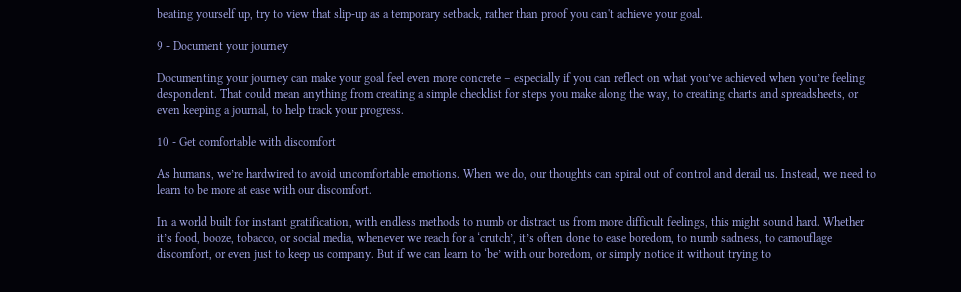beating yourself up, try to view that slip-up as a temporary setback, rather than proof you can't achieve your goal.

9 - Document your journey

Documenting your journey can make your goal feel even more concrete – especially if you can reflect on what you’ve achieved when you’re feeling despondent. That could mean anything from creating a simple checklist for steps you make along the way, to creating charts and spreadsheets, or even keeping a journal, to help track your progress.

10 - Get comfortable with discomfort

As humans, we’re hardwired to avoid uncomfortable emotions. When we do, our thoughts can spiral out of control and derail us. Instead, we need to learn to be more at ease with our discomfort.

In a world built for instant gratification, with endless methods to numb or distract us from more difficult feelings, this might sound hard. Whether it’s food, booze, tobacco, or social media, whenever we reach for a ‘crutch’, it’s often done to ease boredom, to numb sadness, to camouflage discomfort, or even just to keep us company. But if we can learn to ‘be’ with our boredom, or simply notice it without trying to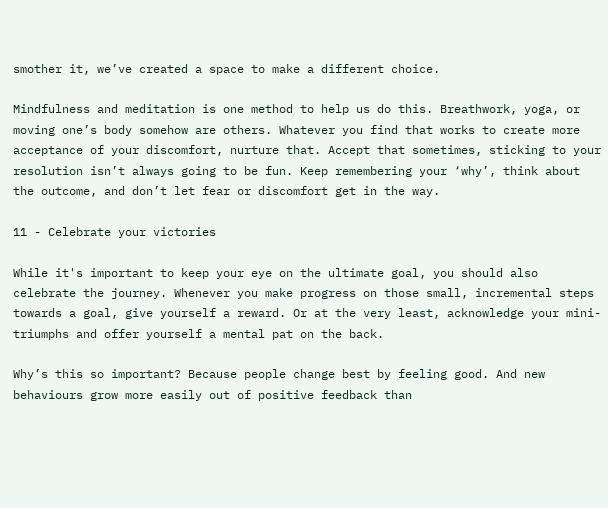smother it, we’ve created a space to make a different choice.

Mindfulness and meditation is one method to help us do this. Breathwork, yoga, or moving one’s body somehow are others. Whatever you find that works to create more acceptance of your discomfort, nurture that. Accept that sometimes, sticking to your resolution isn’t always going to be fun. Keep remembering your ‘why’, think about the outcome, and don’t let fear or discomfort get in the way.

11 - Celebrate your victories

While it's important to keep your eye on the ultimate goal, you should also celebrate the journey. Whenever you make progress on those small, incremental steps towards a goal, give yourself a reward. Or at the very least, acknowledge your mini-triumphs and offer yourself a mental pat on the back.

Why’s this so important? Because people change best by feeling good. And new behaviours grow more easily out of positive feedback than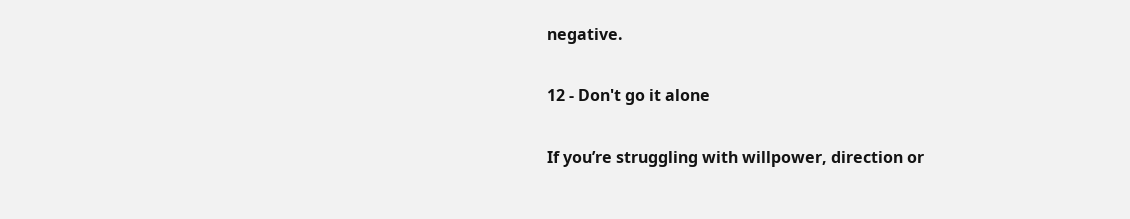negative.

12 - Don't go it alone

If you’re struggling with willpower, direction or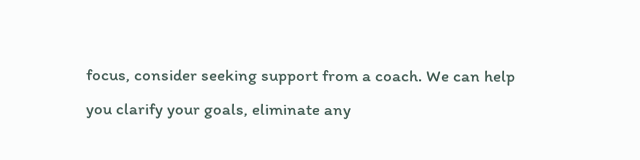focus, consider seeking support from a coach. We can help you clarify your goals, eliminate any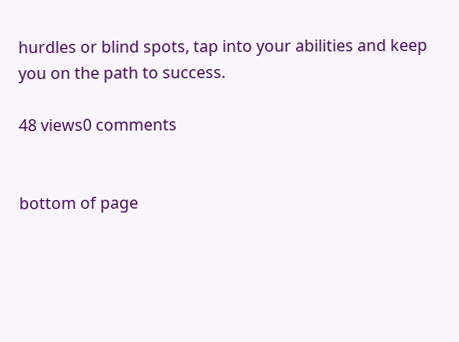hurdles or blind spots, tap into your abilities and keep you on the path to success.

48 views0 comments


bottom of page